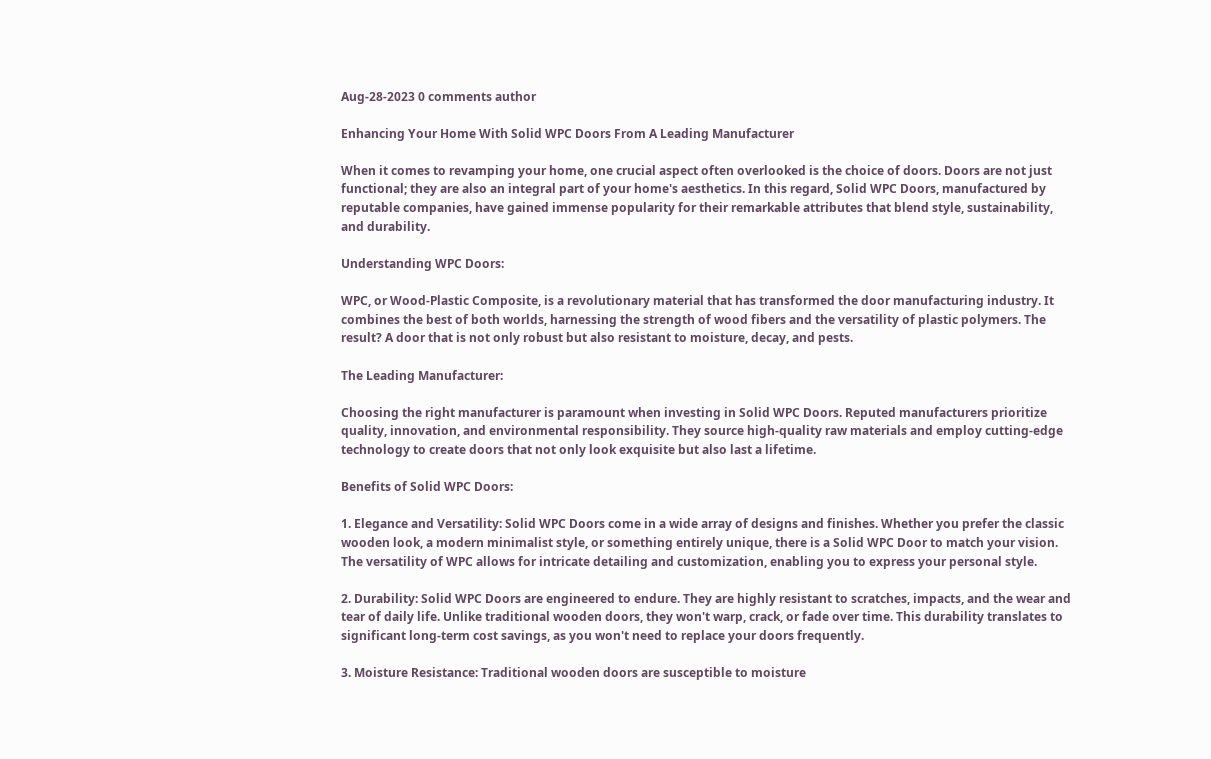Aug-28-2023 0 comments author

Enhancing Your Home With Solid WPC Doors From A Leading Manufacturer

When it comes to revamping your home, one crucial aspect often overlooked is the choice of doors. Doors are not just functional; they are also an integral part of your home's aesthetics. In this regard, Solid WPC Doors, manufactured by reputable companies, have gained immense popularity for their remarkable attributes that blend style, sustainability, and durability.

Understanding WPC Doors:

WPC, or Wood-Plastic Composite, is a revolutionary material that has transformed the door manufacturing industry. It combines the best of both worlds, harnessing the strength of wood fibers and the versatility of plastic polymers. The result? A door that is not only robust but also resistant to moisture, decay, and pests.

The Leading Manufacturer:

Choosing the right manufacturer is paramount when investing in Solid WPC Doors. Reputed manufacturers prioritize quality, innovation, and environmental responsibility. They source high-quality raw materials and employ cutting-edge technology to create doors that not only look exquisite but also last a lifetime.

Benefits of Solid WPC Doors:

1. Elegance and Versatility: Solid WPC Doors come in a wide array of designs and finishes. Whether you prefer the classic wooden look, a modern minimalist style, or something entirely unique, there is a Solid WPC Door to match your vision. The versatility of WPC allows for intricate detailing and customization, enabling you to express your personal style.

2. Durability: Solid WPC Doors are engineered to endure. They are highly resistant to scratches, impacts, and the wear and tear of daily life. Unlike traditional wooden doors, they won't warp, crack, or fade over time. This durability translates to significant long-term cost savings, as you won't need to replace your doors frequently.

3. Moisture Resistance: Traditional wooden doors are susceptible to moisture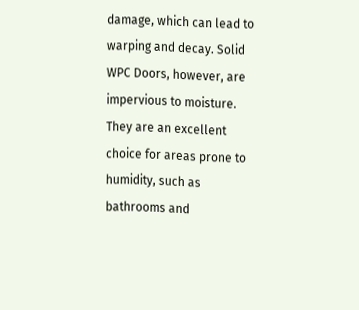damage, which can lead to warping and decay. Solid WPC Doors, however, are impervious to moisture. They are an excellent choice for areas prone to humidity, such as bathrooms and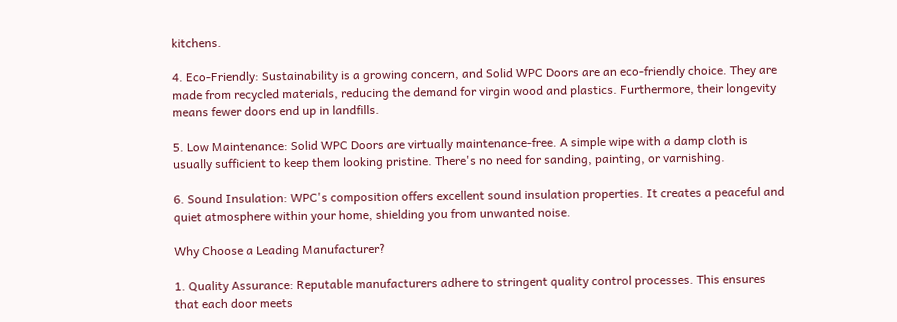kitchens.

4. Eco-Friendly: Sustainability is a growing concern, and Solid WPC Doors are an eco-friendly choice. They are made from recycled materials, reducing the demand for virgin wood and plastics. Furthermore, their longevity means fewer doors end up in landfills.

5. Low Maintenance: Solid WPC Doors are virtually maintenance-free. A simple wipe with a damp cloth is usually sufficient to keep them looking pristine. There's no need for sanding, painting, or varnishing.

6. Sound Insulation: WPC's composition offers excellent sound insulation properties. It creates a peaceful and quiet atmosphere within your home, shielding you from unwanted noise.

Why Choose a Leading Manufacturer?

1. Quality Assurance: Reputable manufacturers adhere to stringent quality control processes. This ensures that each door meets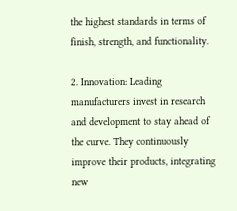the highest standards in terms of finish, strength, and functionality.

2. Innovation: Leading manufacturers invest in research and development to stay ahead of the curve. They continuously improve their products, integrating new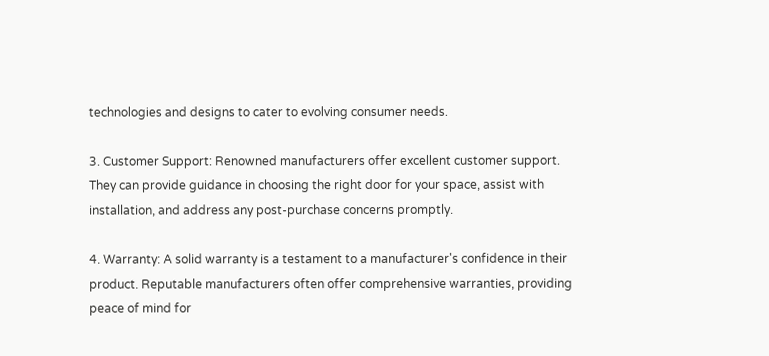technologies and designs to cater to evolving consumer needs.

3. Customer Support: Renowned manufacturers offer excellent customer support. They can provide guidance in choosing the right door for your space, assist with installation, and address any post-purchase concerns promptly.

4. Warranty: A solid warranty is a testament to a manufacturer's confidence in their product. Reputable manufacturers often offer comprehensive warranties, providing peace of mind for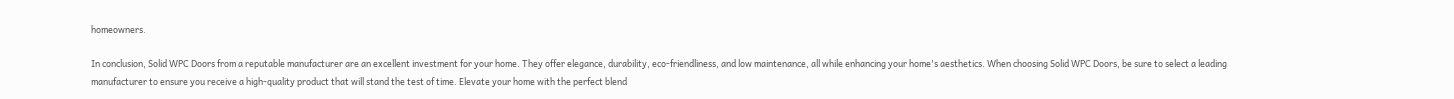homeowners.

In conclusion, Solid WPC Doors from a reputable manufacturer are an excellent investment for your home. They offer elegance, durability, eco-friendliness, and low maintenance, all while enhancing your home's aesthetics. When choosing Solid WPC Doors, be sure to select a leading manufacturer to ensure you receive a high-quality product that will stand the test of time. Elevate your home with the perfect blend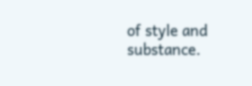of style and substance.